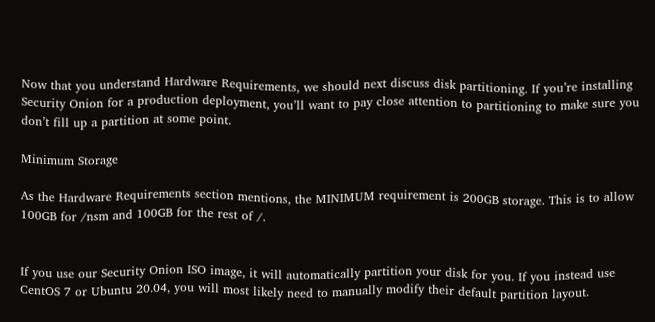Now that you understand Hardware Requirements, we should next discuss disk partitioning. If you’re installing Security Onion for a production deployment, you’ll want to pay close attention to partitioning to make sure you don’t fill up a partition at some point.

Minimum Storage

As the Hardware Requirements section mentions, the MINIMUM requirement is 200GB storage. This is to allow 100GB for /nsm and 100GB for the rest of /.


If you use our Security Onion ISO image, it will automatically partition your disk for you. If you instead use CentOS 7 or Ubuntu 20.04, you will most likely need to manually modify their default partition layout.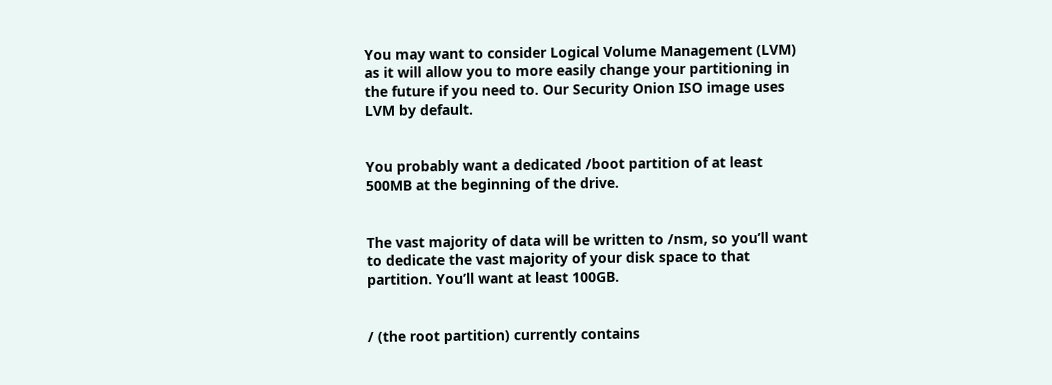You may want to consider Logical Volume Management (LVM) as it will allow you to more easily change your partitioning in the future if you need to. Our Security Onion ISO image uses LVM by default.


You probably want a dedicated /boot partition of at least 500MB at the beginning of the drive.


The vast majority of data will be written to /nsm, so you’ll want to dedicate the vast majority of your disk space to that partition. You’ll want at least 100GB.


/ (the root partition) currently contains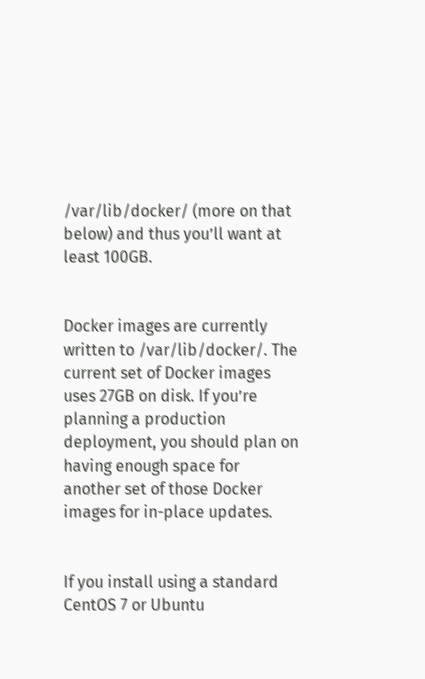/var/lib/docker/ (more on that below) and thus you’ll want at least 100GB.


Docker images are currently written to /var/lib/docker/. The current set of Docker images uses 27GB on disk. If you’re planning a production deployment, you should plan on having enough space for another set of those Docker images for in-place updates.


If you install using a standard CentOS 7 or Ubuntu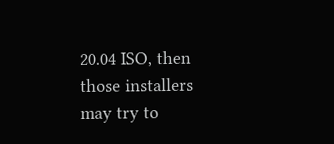20.04 ISO, then those installers may try to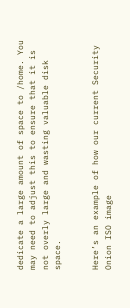dedicate a large amount of space to /home. You may need to adjust this to ensure that it is not overly large and wasting valuable disk space.


Here’s an example of how our current Security Onion ISO image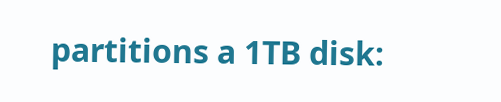partitions a 1TB disk: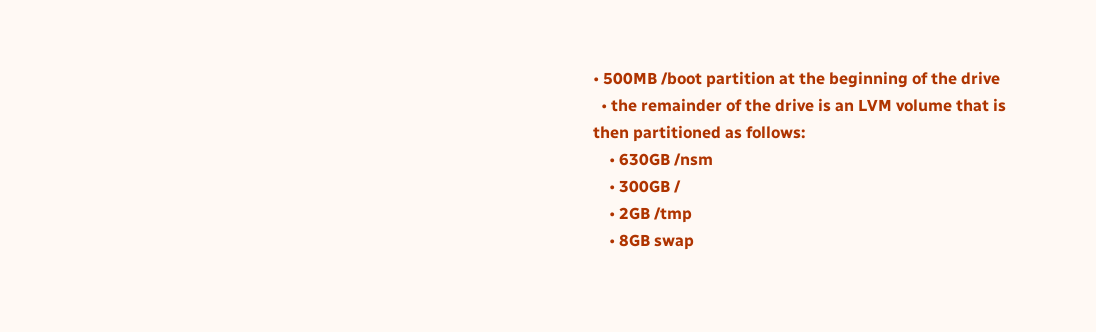• 500MB /boot partition at the beginning of the drive
  • the remainder of the drive is an LVM volume that is then partitioned as follows:
    • 630GB /nsm
    • 300GB /
    • 2GB /tmp
    • 8GB swap